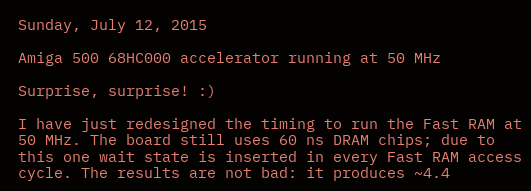Sunday, July 12, 2015

Amiga 500 68HC000 accelerator running at 50 MHz

Surprise, surprise! :)

I have just redesigned the timing to run the Fast RAM at 50 MHz. The board still uses 60 ns DRAM chips; due to this one wait state is inserted in every Fast RAM access cycle. The results are not bad: it produces ~4.4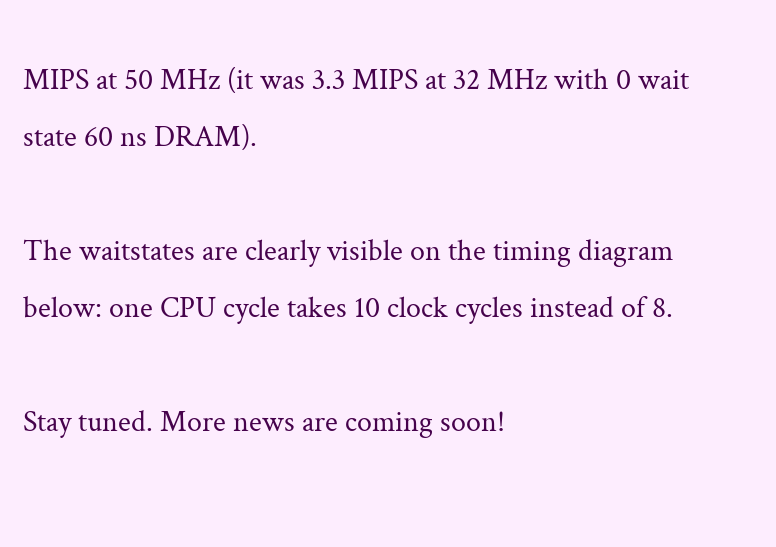MIPS at 50 MHz (it was 3.3 MIPS at 32 MHz with 0 wait state 60 ns DRAM).

The waitstates are clearly visible on the timing diagram below: one CPU cycle takes 10 clock cycles instead of 8.

Stay tuned. More news are coming soon!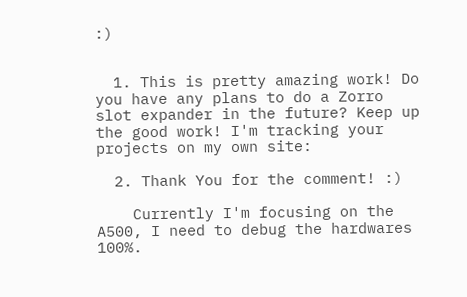:)


  1. This is pretty amazing work! Do you have any plans to do a Zorro slot expander in the future? Keep up the good work! I'm tracking your projects on my own site:

  2. Thank You for the comment! :)

    Currently I'm focusing on the A500, I need to debug the hardwares 100%.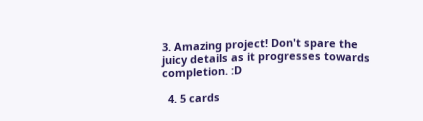3. Amazing project! Don't spare the juicy details as it progresses towards completion. :D

  4. 5 cards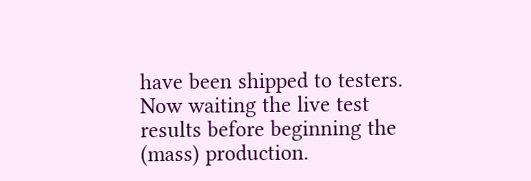have been shipped to testers. Now waiting the live test results before beginning the (mass) production.